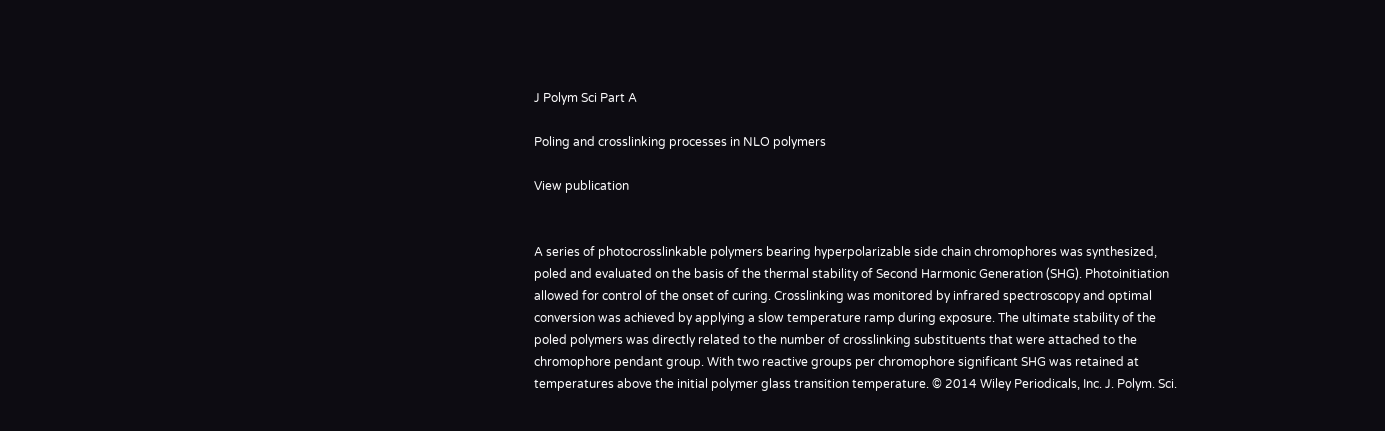J Polym Sci Part A

Poling and crosslinking processes in NLO polymers

View publication


A series of photocrosslinkable polymers bearing hyperpolarizable side chain chromophores was synthesized, poled and evaluated on the basis of the thermal stability of Second Harmonic Generation (SHG). Photoinitiation allowed for control of the onset of curing. Crosslinking was monitored by infrared spectroscopy and optimal conversion was achieved by applying a slow temperature ramp during exposure. The ultimate stability of the poled polymers was directly related to the number of crosslinking substituents that were attached to the chromophore pendant group. With two reactive groups per chromophore significant SHG was retained at temperatures above the initial polymer glass transition temperature. © 2014 Wiley Periodicals, Inc. J. Polym. Sci.